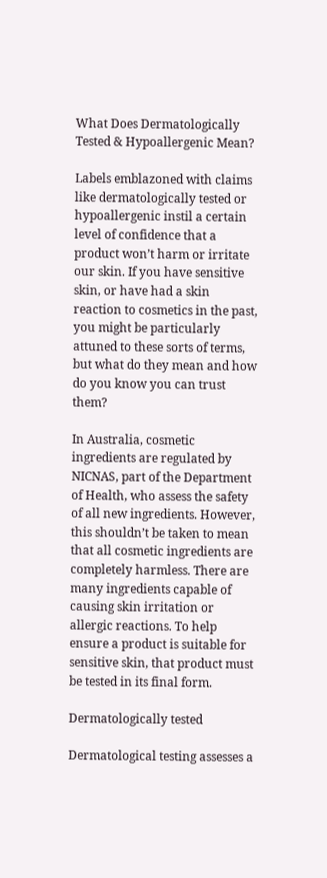What Does Dermatologically Tested & Hypoallergenic Mean?

Labels emblazoned with claims like dermatologically tested or hypoallergenic instil a certain level of confidence that a product won’t harm or irritate our skin. If you have sensitive skin, or have had a skin reaction to cosmetics in the past, you might be particularly attuned to these sorts of terms, but what do they mean and how do you know you can trust them?

In Australia, cosmetic ingredients are regulated by NICNAS, part of the Department of Health, who assess the safety of all new ingredients. However, this shouldn’t be taken to mean that all cosmetic ingredients are completely harmless. There are many ingredients capable of causing skin irritation or allergic reactions. To help ensure a product is suitable for sensitive skin, that product must be tested in its final form.

Dermatologically tested

Dermatological testing assesses a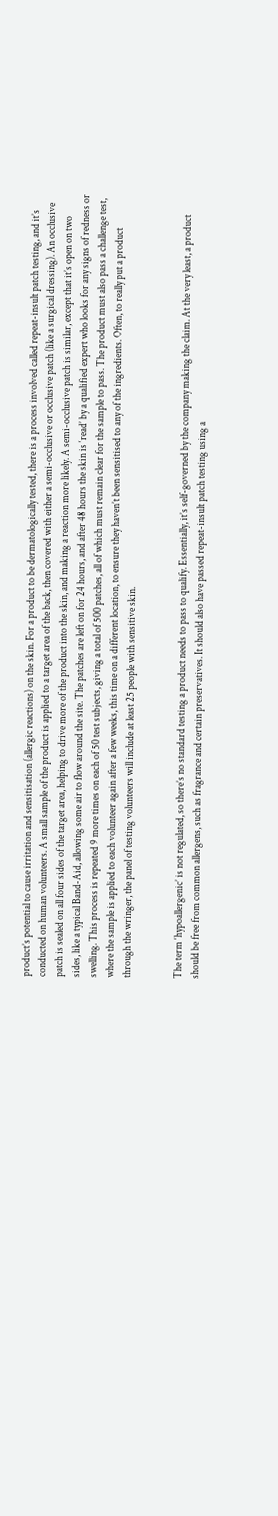product’s potential to cause irritation and sensitisation (allergic reactions) on the skin. For a product to be dermatologically tested, there is a process involved called repeat-insult patch testing, and it’s conducted on human volunteers. A small sample of the product is applied to a target area of the back, then covered with either a semi-occlusive or occlusive patch (like a surgical dressing). An occlusive patch is sealed on all four sides of the target area, helping to drive more of the product into the skin, and making a reaction more likely. A semi-occlusive patch is similar, except that it’s open on two sides, like a typical Band-Aid, allowing some air to flow around the site. The patches are left on for 24 hours, and after 48 hours the skin is ‘read’ by a qualified expert who looks for any signs of redness or swelling. This process is repeated 9 more times on each of 50 test subjects, giving a total of 500 patches, all of which must remain clear for the sample to pass. The product must also pass a challenge test, where the sample is applied to each volunteer again after a few weeks, this time on a different location, to ensure they haven’t been sensitised to any of the ingredients. Often, to really put a product through the wringer, the panel of testing volunteers will include at least 25 people with sensitive skin.


The term ‘hypoallergenic’ is not regulated, so there’s no standard testing a product needs to pass to qualify. Essentially, it’s self-governed by the company making the claim. At the very least, a product should be free from common allergens, such as fragrance and certain preservatives. It should also have passed repeat-insult patch testing using a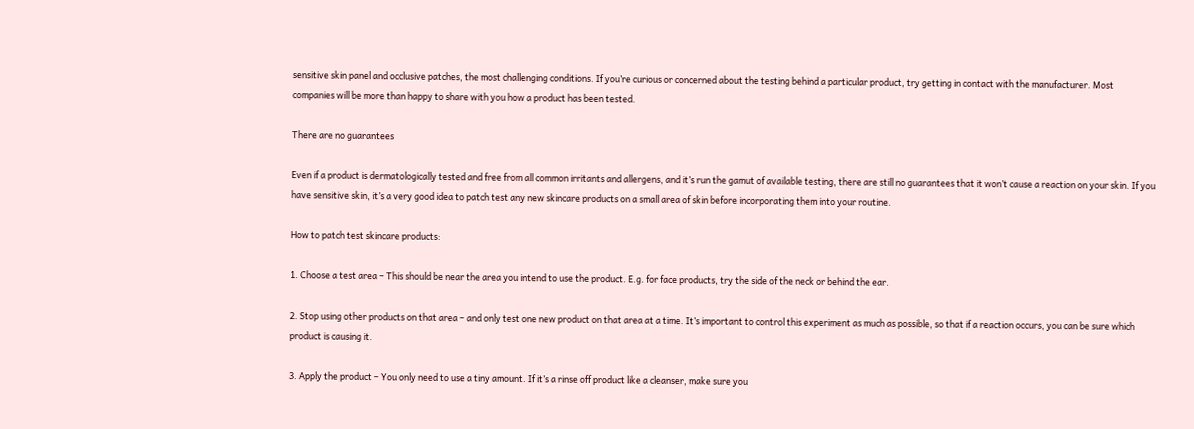sensitive skin panel and occlusive patches, the most challenging conditions. If you’re curious or concerned about the testing behind a particular product, try getting in contact with the manufacturer. Most companies will be more than happy to share with you how a product has been tested.

There are no guarantees

Even if a product is dermatologically tested and free from all common irritants and allergens, and it’s run the gamut of available testing, there are still no guarantees that it won’t cause a reaction on your skin. If you have sensitive skin, it’s a very good idea to patch test any new skincare products on a small area of skin before incorporating them into your routine.

How to patch test skincare products:

1. Choose a test area – This should be near the area you intend to use the product. E.g. for face products, try the side of the neck or behind the ear.

2. Stop using other products on that area – and only test one new product on that area at a time. It’s important to control this experiment as much as possible, so that if a reaction occurs, you can be sure which product is causing it.

3. Apply the product – You only need to use a tiny amount. If it’s a rinse off product like a cleanser, make sure you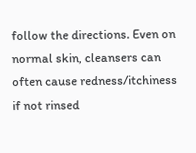follow the directions. Even on normal skin, cleansers can often cause redness/itchiness if not rinsed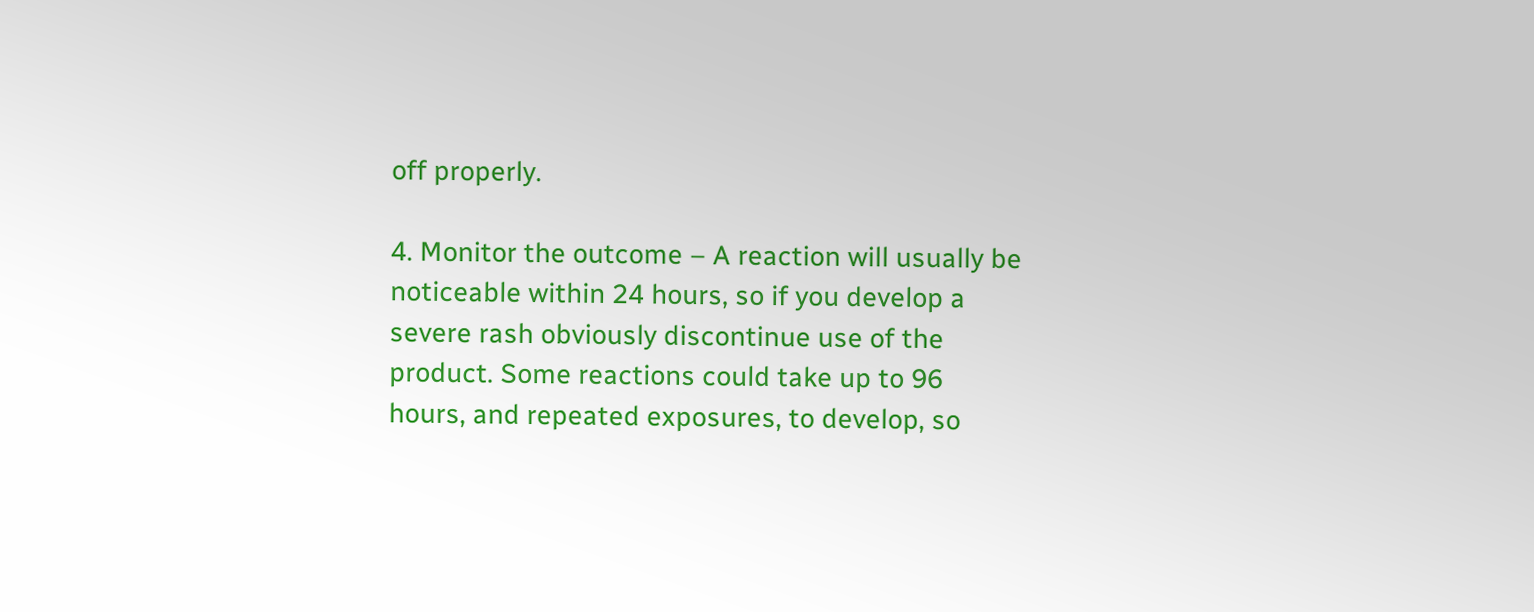off properly.

4. Monitor the outcome – A reaction will usually be noticeable within 24 hours, so if you develop a severe rash obviously discontinue use of the product. Some reactions could take up to 96 hours, and repeated exposures, to develop, so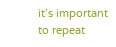it’s important to repeat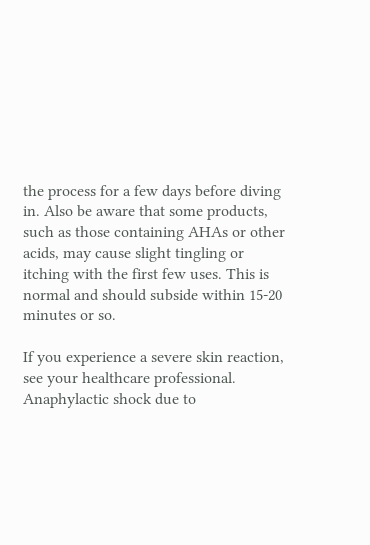the process for a few days before diving in. Also be aware that some products, such as those containing AHAs or other acids, may cause slight tingling or itching with the first few uses. This is normal and should subside within 15-20 minutes or so.

If you experience a severe skin reaction, see your healthcare professional. Anaphylactic shock due to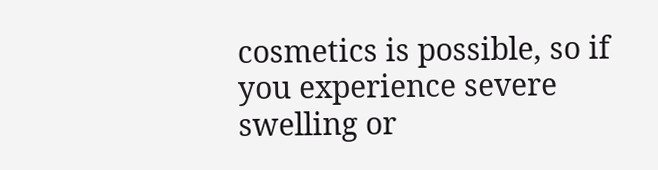cosmetics is possible, so if you experience severe swelling or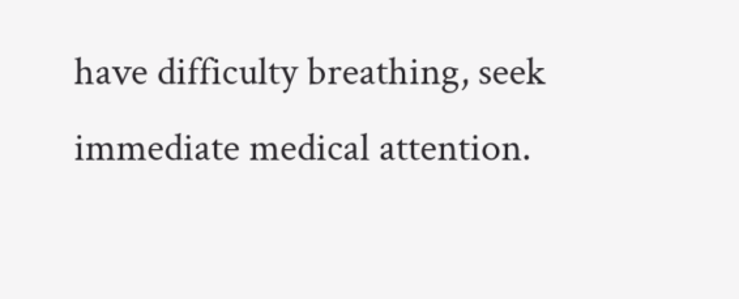have difficulty breathing, seek immediate medical attention.